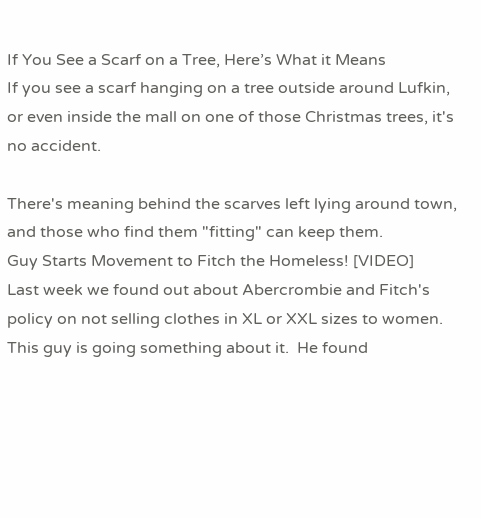If You See a Scarf on a Tree, Here’s What it Means
If you see a scarf hanging on a tree outside around Lufkin, or even inside the mall on one of those Christmas trees, it's no accident.

There's meaning behind the scarves left lying around town, and those who find them "fitting" can keep them.
Guy Starts Movement to Fitch the Homeless! [VIDEO]
Last week we found out about Abercrombie and Fitch's policy on not selling clothes in XL or XXL sizes to women.  This guy is going something about it.  He found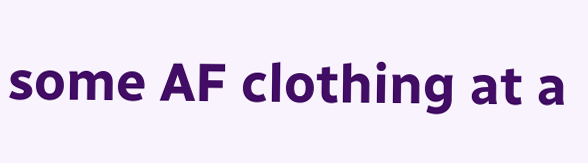some AF clothing at a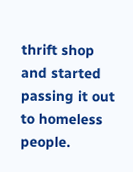thrift shop and started passing it out to homeless people.